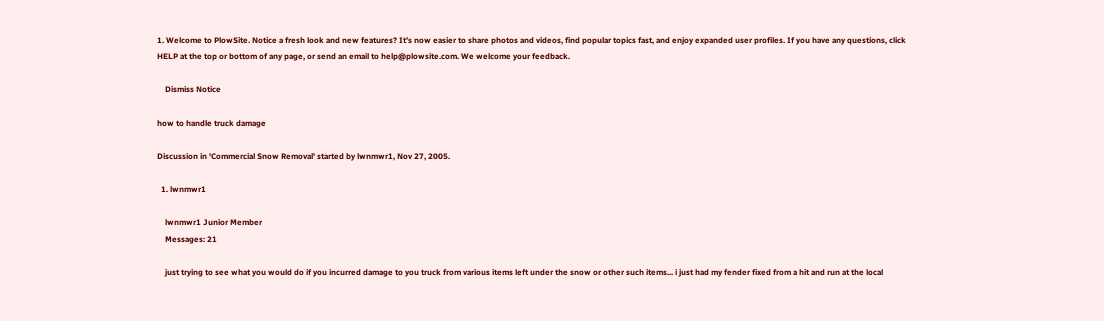1. Welcome to PlowSite. Notice a fresh look and new features? It’s now easier to share photos and videos, find popular topics fast, and enjoy expanded user profiles. If you have any questions, click HELP at the top or bottom of any page, or send an email to help@plowsite.com. We welcome your feedback.

    Dismiss Notice

how to handle truck damage

Discussion in 'Commercial Snow Removal' started by lwnmwr1, Nov 27, 2005.

  1. lwnmwr1

    lwnmwr1 Junior Member
    Messages: 21

    just trying to see what you would do if you incurred damage to you truck from various items left under the snow or other such items... i just had my fender fixed from a hit and run at the local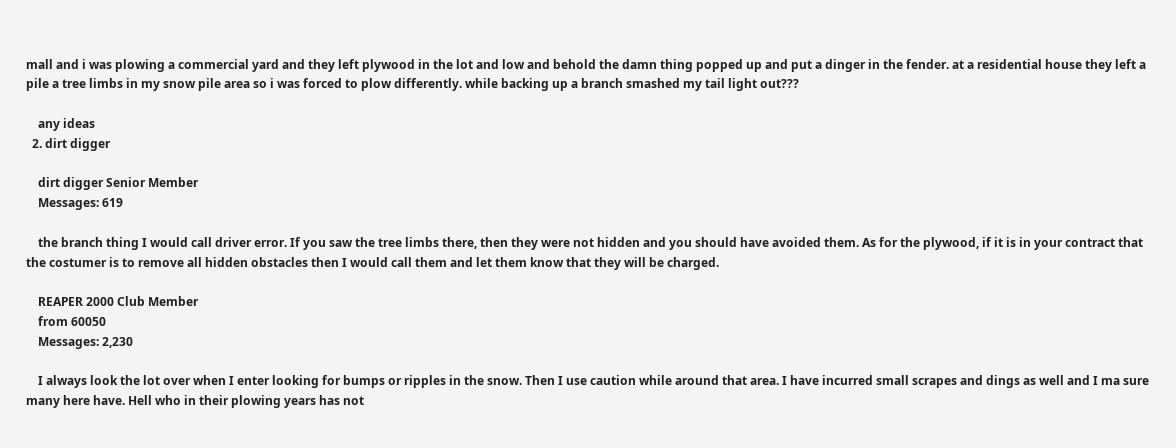mall and i was plowing a commercial yard and they left plywood in the lot and low and behold the damn thing popped up and put a dinger in the fender. at a residential house they left a pile a tree limbs in my snow pile area so i was forced to plow differently. while backing up a branch smashed my tail light out???

    any ideas
  2. dirt digger

    dirt digger Senior Member
    Messages: 619

    the branch thing I would call driver error. If you saw the tree limbs there, then they were not hidden and you should have avoided them. As for the plywood, if it is in your contract that the costumer is to remove all hidden obstacles then I would call them and let them know that they will be charged.

    REAPER 2000 Club Member
    from 60050
    Messages: 2,230

    I always look the lot over when I enter looking for bumps or ripples in the snow. Then I use caution while around that area. I have incurred small scrapes and dings as well and I ma sure many here have. Hell who in their plowing years has not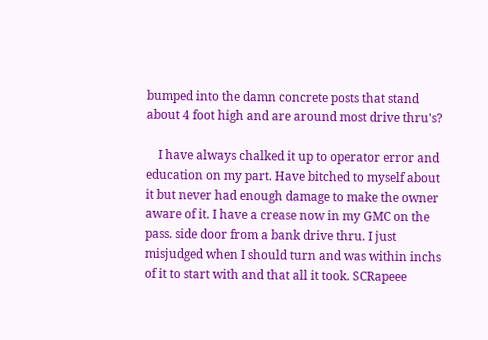bumped into the damn concrete posts that stand about 4 foot high and are around most drive thru's?

    I have always chalked it up to operator error and education on my part. Have bitched to myself about it but never had enough damage to make the owner aware of it. I have a crease now in my GMC on the pass. side door from a bank drive thru. I just misjudged when I should turn and was within inchs of it to start with and that all it took. SCRapeee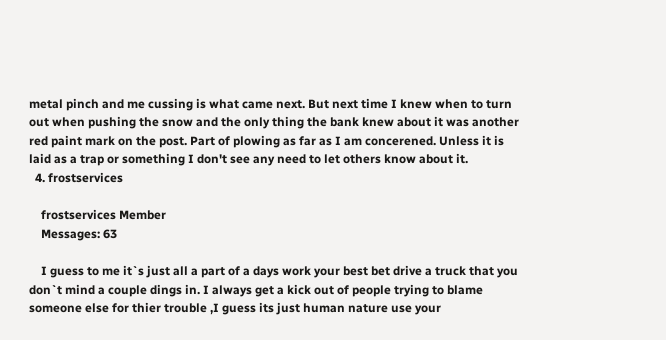metal pinch and me cussing is what came next. But next time I knew when to turn out when pushing the snow and the only thing the bank knew about it was another red paint mark on the post. Part of plowing as far as I am concerened. Unless it is laid as a trap or something I don't see any need to let others know about it.
  4. frostservices

    frostservices Member
    Messages: 63

    I guess to me it`s just all a part of a days work your best bet drive a truck that you don`t mind a couple dings in. I always get a kick out of people trying to blame someone else for thier trouble ,I guess its just human nature use your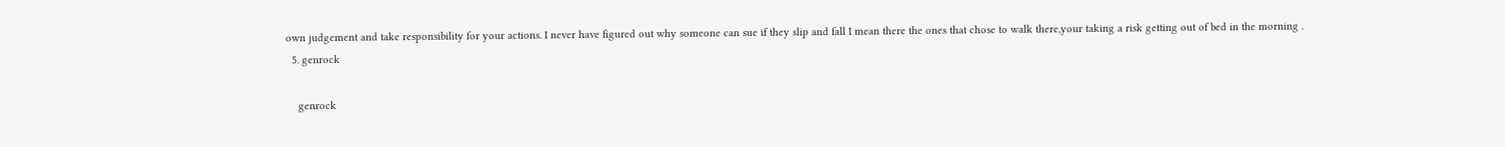own judgement and take responsibility for your actions. I never have figured out why someone can sue if they slip and fall I mean there the ones that chose to walk there,your taking a risk getting out of bed in the morning .
  5. genrock

    genrock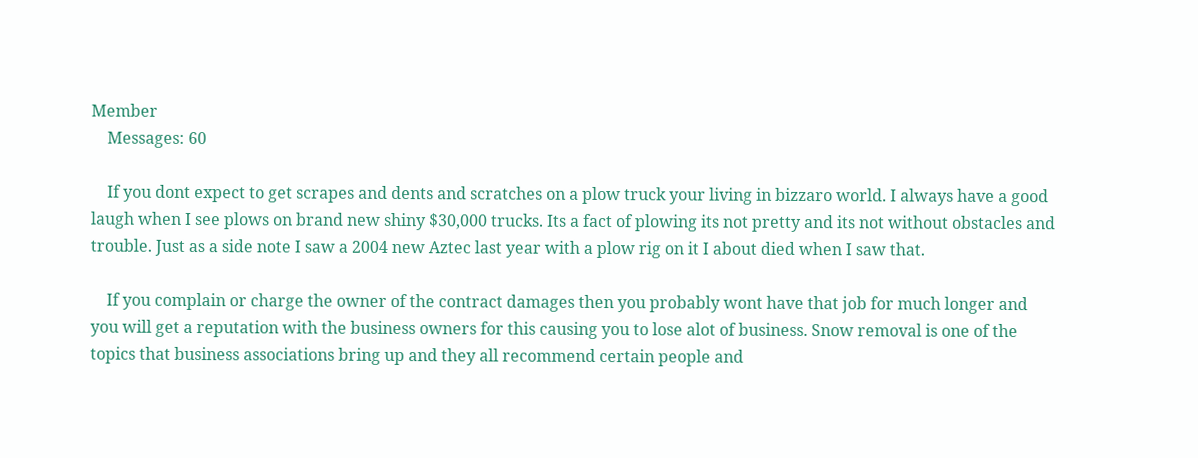Member
    Messages: 60

    If you dont expect to get scrapes and dents and scratches on a plow truck your living in bizzaro world. I always have a good laugh when I see plows on brand new shiny $30,000 trucks. Its a fact of plowing its not pretty and its not without obstacles and trouble. Just as a side note I saw a 2004 new Aztec last year with a plow rig on it I about died when I saw that.

    If you complain or charge the owner of the contract damages then you probably wont have that job for much longer and you will get a reputation with the business owners for this causing you to lose alot of business. Snow removal is one of the topics that business associations bring up and they all recommend certain people and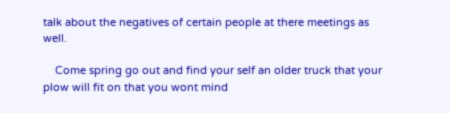talk about the negatives of certain people at there meetings as well.

    Come spring go out and find your self an older truck that your plow will fit on that you wont mind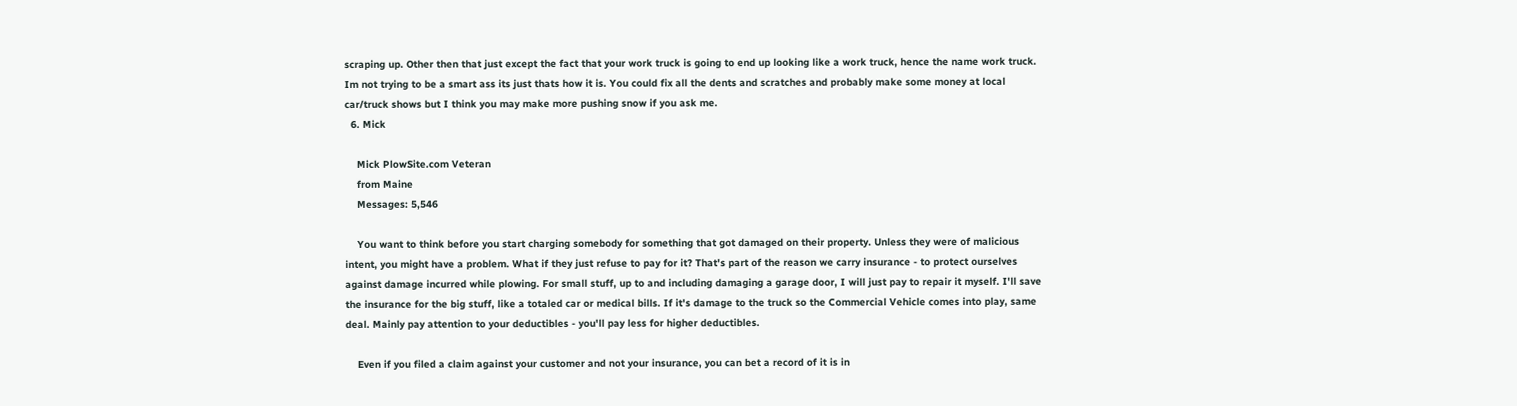scraping up. Other then that just except the fact that your work truck is going to end up looking like a work truck, hence the name work truck. Im not trying to be a smart ass its just thats how it is. You could fix all the dents and scratches and probably make some money at local car/truck shows but I think you may make more pushing snow if you ask me.
  6. Mick

    Mick PlowSite.com Veteran
    from Maine
    Messages: 5,546

    You want to think before you start charging somebody for something that got damaged on their property. Unless they were of malicious intent, you might have a problem. What if they just refuse to pay for it? That's part of the reason we carry insurance - to protect ourselves against damage incurred while plowing. For small stuff, up to and including damaging a garage door, I will just pay to repair it myself. I'll save the insurance for the big stuff, like a totaled car or medical bills. If it's damage to the truck so the Commercial Vehicle comes into play, same deal. Mainly pay attention to your deductibles - you'll pay less for higher deductibles.

    Even if you filed a claim against your customer and not your insurance, you can bet a record of it is in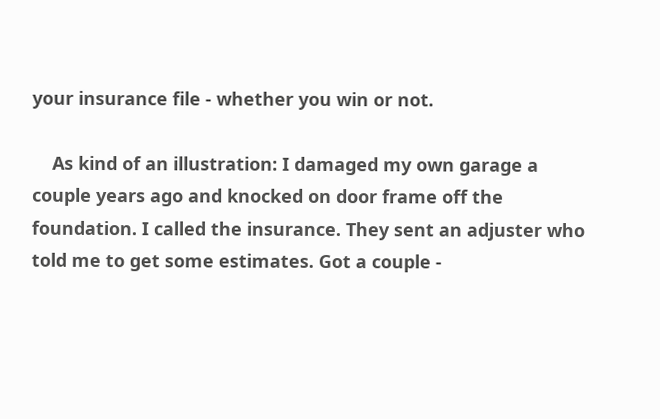your insurance file - whether you win or not.

    As kind of an illustration: I damaged my own garage a couple years ago and knocked on door frame off the foundation. I called the insurance. They sent an adjuster who told me to get some estimates. Got a couple -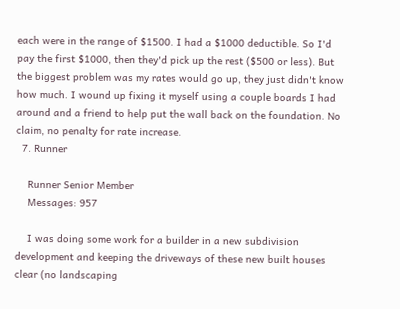each were in the range of $1500. I had a $1000 deductible. So I'd pay the first $1000, then they'd pick up the rest ($500 or less). But the biggest problem was my rates would go up, they just didn't know how much. I wound up fixing it myself using a couple boards I had around and a friend to help put the wall back on the foundation. No claim, no penalty for rate increase.
  7. Runner

    Runner Senior Member
    Messages: 957

    I was doing some work for a builder in a new subdivision development and keeping the driveways of these new built houses clear (no landscaping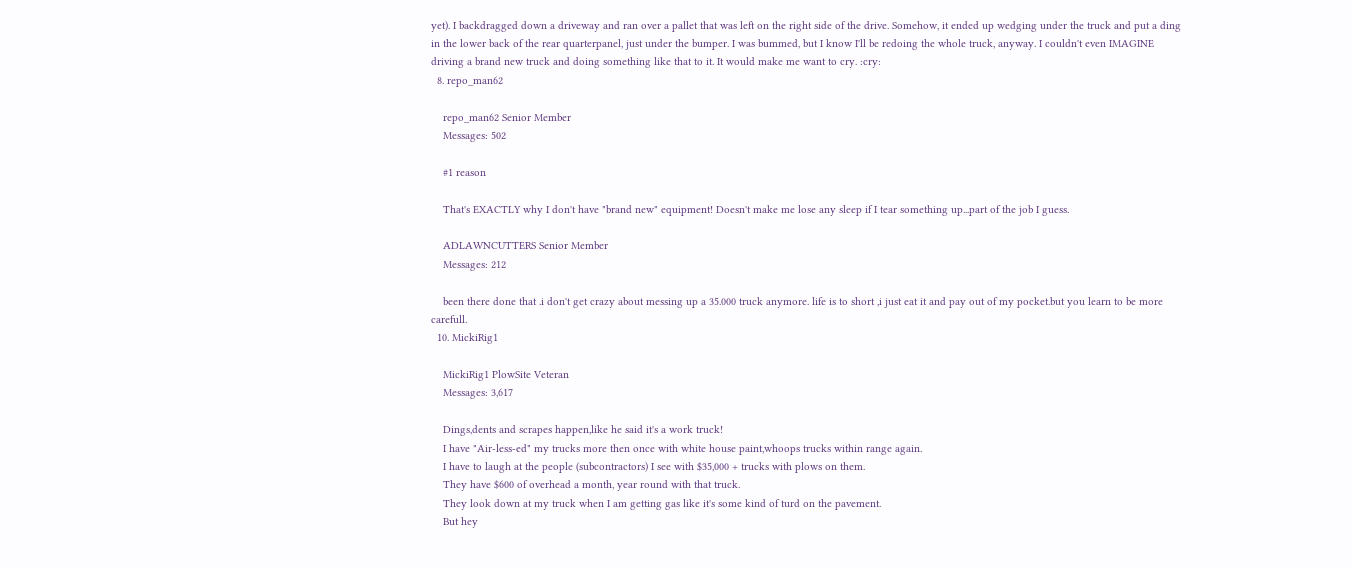yet). I backdragged down a driveway and ran over a pallet that was left on the right side of the drive. Somehow, it ended up wedging under the truck and put a ding in the lower back of the rear quarterpanel, just under the bumper. I was bummed, but I know I'll be redoing the whole truck, anyway. I couldn't even IMAGINE driving a brand new truck and doing something like that to it. It would make me want to cry. :cry:
  8. repo_man62

    repo_man62 Senior Member
    Messages: 502

    #1 reason

    That's EXACTLY why I don't have "brand new" equipment! Doesn't make me lose any sleep if I tear something up...part of the job I guess.

    ADLAWNCUTTERS Senior Member
    Messages: 212

    been there done that .i don't get crazy about messing up a 35.000 truck anymore. life is to short ,i just eat it and pay out of my pocket.but you learn to be more carefull.
  10. MickiRig1

    MickiRig1 PlowSite Veteran
    Messages: 3,617

    Dings,dents and scrapes happen,like he said it's a work truck!
    I have "Air-less-ed" my trucks more then once with white house paint,whoops trucks within range again.
    I have to laugh at the people (subcontractors) I see with $35,000 + trucks with plows on them.
    They have $600 of overhead a month, year round with that truck.
    They look down at my truck when I am getting gas like it's some kind of turd on the pavement.
    But hey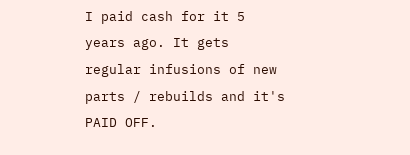I paid cash for it 5 years ago. It gets regular infusions of new parts / rebuilds and it's PAID OFF.